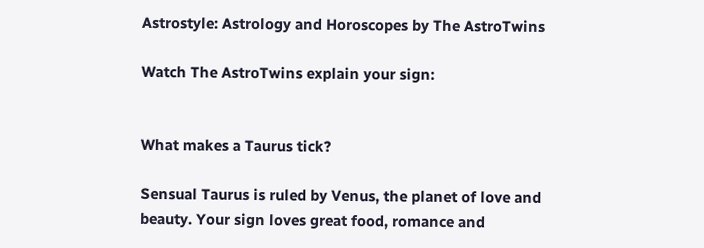Astrostyle: Astrology and Horoscopes by The AstroTwins

Watch The AstroTwins explain your sign:


What makes a Taurus tick?

Sensual Taurus is ruled by Venus, the planet of love and beauty. Your sign loves great food, romance and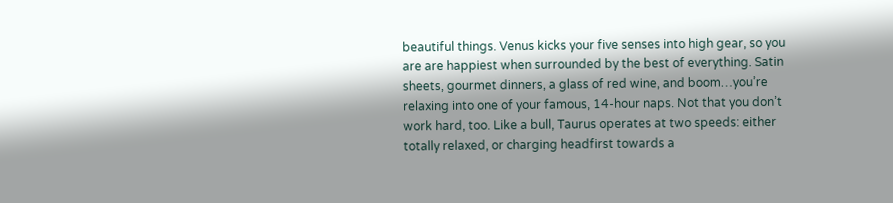beautiful things. Venus kicks your five senses into high gear, so you are are happiest when surrounded by the best of everything. Satin sheets, gourmet dinners, a glass of red wine, and boom…you’re relaxing into one of your famous, 14-hour naps. Not that you don’t work hard, too. Like a bull, Taurus operates at two speeds: either totally relaxed, or charging headfirst towards a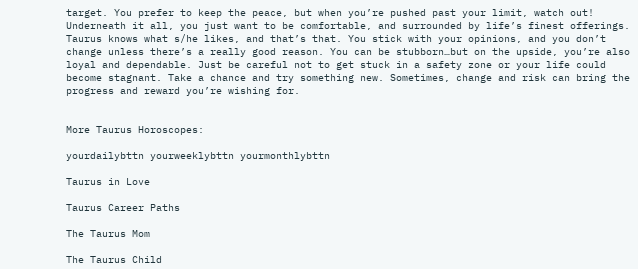target. You prefer to keep the peace, but when you’re pushed past your limit, watch out! Underneath it all, you just want to be comfortable, and surrounded by life’s finest offerings. Taurus knows what s/he likes, and that’s that. You stick with your opinions, and you don’t change unless there’s a really good reason. You can be stubborn…but on the upside, you’re also loyal and dependable. Just be careful not to get stuck in a safety zone or your life could become stagnant. Take a chance and try something new. Sometimes, change and risk can bring the progress and reward you’re wishing for.


More Taurus Horoscopes:

yourdailybttn yourweeklybttn yourmonthlybttn

Taurus in Love

Taurus Career Paths

The Taurus Mom

The Taurus Child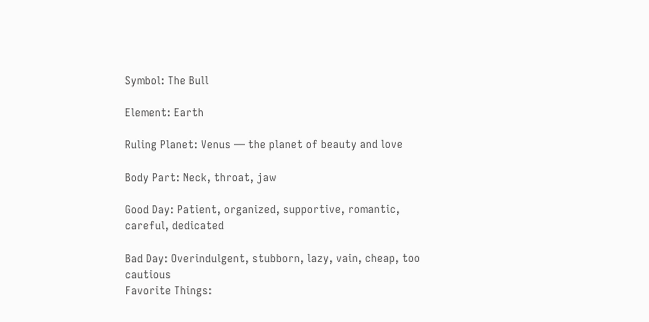Symbol: The Bull

Element: Earth

Ruling Planet: Venus — the planet of beauty and love

Body Part: Neck, throat, jaw

Good Day: Patient, organized, supportive, romantic, careful, dedicated

Bad Day: Overindulgent, stubborn, lazy, vain, cheap, too cautious
Favorite Things: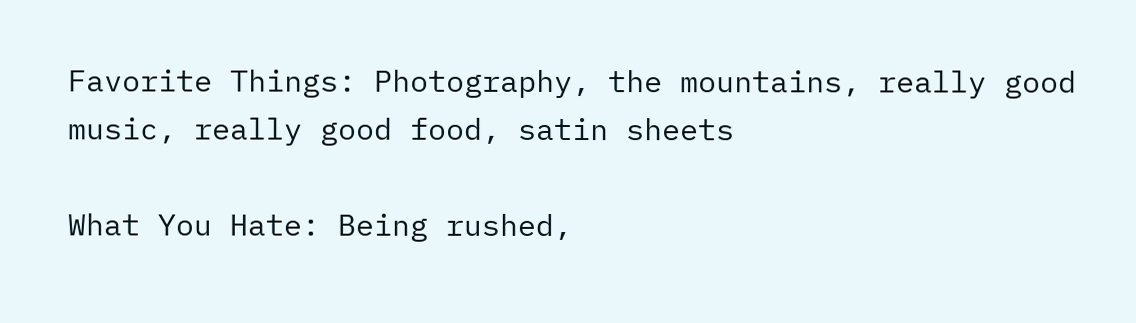Favorite Things: Photography, the mountains, really good music, really good food, satin sheets

What You Hate: Being rushed,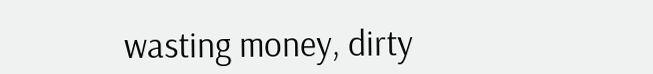wasting money, dirty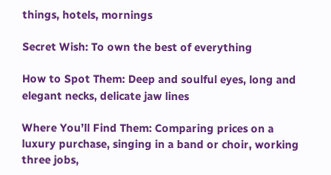things, hotels, mornings

Secret Wish: To own the best of everything

How to Spot Them: Deep and soulful eyes, long and elegant necks, delicate jaw lines

Where You’ll Find Them: Comparing prices on a luxury purchase, singing in a band or choir, working three jobs,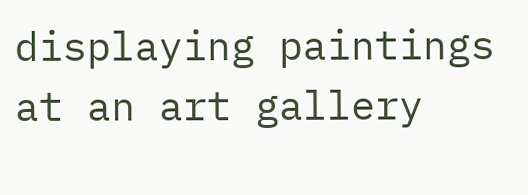displaying paintings at an art gallery